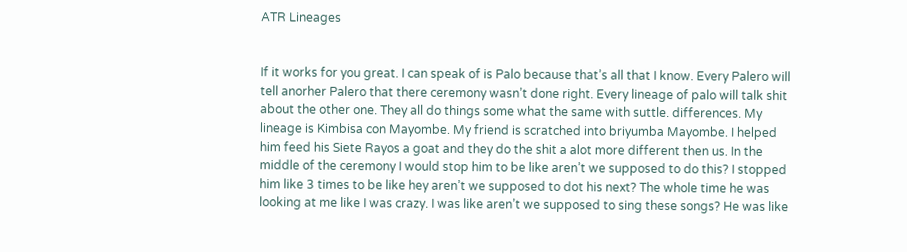ATR Lineages


If it works for you great. I can speak of is Palo because that’s all that I know. Every Palero will tell anorher Palero that there ceremony wasn’t done right. Every lineage of palo will talk shit about the other one. They all do things some what the same with suttle. differences. My lineage is Kimbisa con Mayombe. My friend is scratched into briyumba Mayombe. I helped him feed his Siete Rayos a goat and they do the shit a alot more different then us. In the middle of the ceremony I would stop him to be like aren’t we supposed to do this? I stopped him like 3 times to be like hey aren’t we supposed to dot his next? The whole time he was looking at me like I was crazy. I was like aren’t we supposed to sing these songs? He was like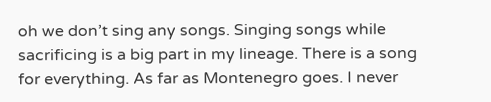oh we don’t sing any songs. Singing songs while sacrificing is a big part in my lineage. There is a song for everything. As far as Montenegro goes. I never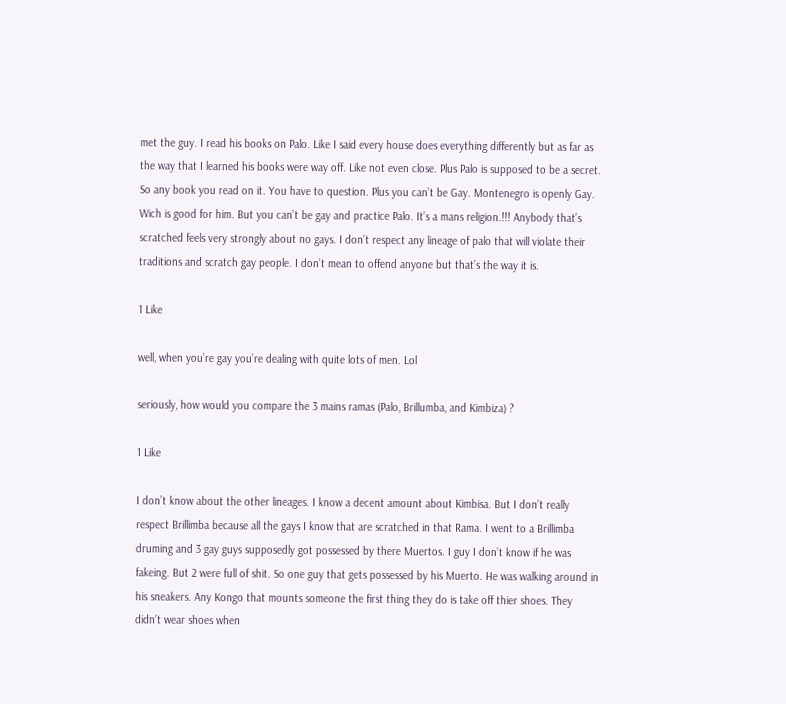met the guy. I read his books on Palo. Like I said every house does everything differently but as far as the way that I learned his books were way off. Like not even close. Plus Palo is supposed to be a secret. So any book you read on it. You have to question. Plus you can’t be Gay. Montenegro is openly Gay. Wich is good for him. But you can’t be gay and practice Palo. It’s a mans religion.!!! Anybody that’s scratched feels very strongly about no gays. I don’t respect any lineage of palo that will violate their traditions and scratch gay people. I don’t mean to offend anyone but that’s the way it is.

1 Like

well, when you’re gay you’re dealing with quite lots of men. Lol

seriously, how would you compare the 3 mains ramas (Palo, Brillumba, and Kimbiza) ?

1 Like

I don’t know about the other lineages. I know a decent amount about Kimbisa. But I don’t really respect Brillimba because all the gays I know that are scratched in that Rama. I went to a Brillimba druming and 3 gay guys supposedly got possessed by there Muertos. I guy I don’t know if he was fakeing. But 2 were full of shit. So one guy that gets possessed by his Muerto. He was walking around in his sneakers. Any Kongo that mounts someone the first thing they do is take off thier shoes. They didn’t wear shoes when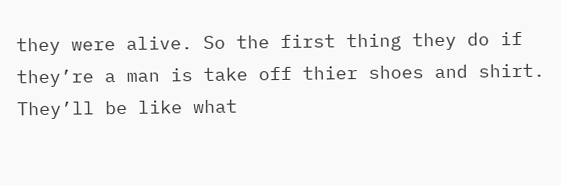they were alive. So the first thing they do if they’re a man is take off thier shoes and shirt. They’ll be like what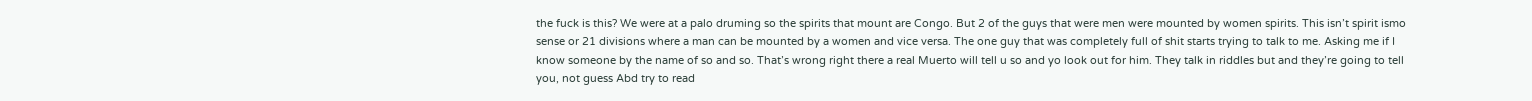the fuck is this? We were at a palo druming so the spirits that mount are Congo. But 2 of the guys that were men were mounted by women spirits. This isn’t spirit ismo sense or 21 divisions where a man can be mounted by a women and vice versa. The one guy that was completely full of shit starts trying to talk to me. Asking me if I know someone by the name of so and so. That’s wrong right there a real Muerto will tell u so and yo look out for him. They talk in riddles but and they’re going to tell you, not guess Abd try to read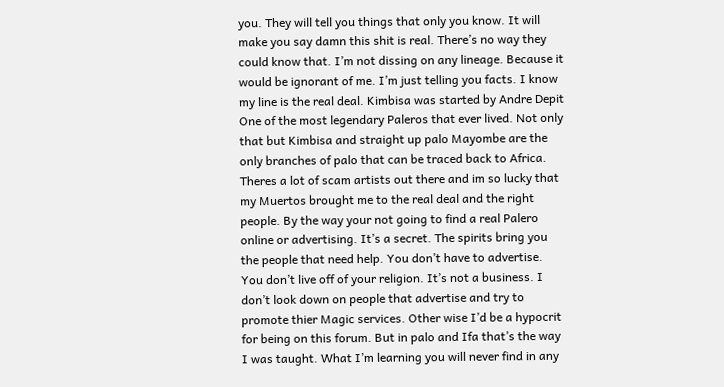you. They will tell you things that only you know. It will make you say damn this shit is real. There’s no way they could know that. I’m not dissing on any lineage. Because it would be ignorant of me. I’m just telling you facts. I know my line is the real deal. Kimbisa was started by Andre Depit One of the most legendary Paleros that ever lived. Not only that but Kimbisa and straight up palo Mayombe are the only branches of palo that can be traced back to Africa. Theres a lot of scam artists out there and im so lucky that my Muertos brought me to the real deal and the right people. By the way your not going to find a real Palero online or advertising. It’s a secret. The spirits bring you the people that need help. You don’t have to advertise. You don’t live off of your religion. It’s not a business. I don’t look down on people that advertise and try to promote thier Magic services. Other wise I’d be a hypocrit for being on this forum. But in palo and Ifa that’s the way I was taught. What I’m learning you will never find in any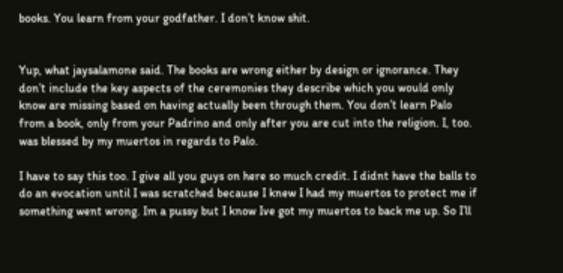books. You learn from your godfather. I don’t know shit.


Yup, what jaysalamone said. The books are wrong either by design or ignorance. They don’t include the key aspects of the ceremonies they describe which you would only know are missing based on having actually been through them. You don’t learn Palo from a book, only from your Padrino and only after you are cut into the religion. I, too. was blessed by my muertos in regards to Palo.

I have to say this too. I give all you guys on here so much credit. I didnt have the balls to do an evocation until I was scratched because I knew I had my muertos to protect me if something went wrong. Im a pussy but I know Ive got my muertos to back me up. So I’ll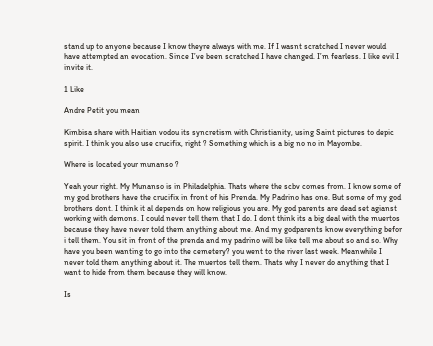stand up to anyone because I know theyre always with me. If I wasnt scratched I never would have attempted an evocation. Since I’ve been scratched I have changed. I’m fearless. I like evil I invite it.

1 Like

Andre Petit you mean

Kimbisa share with Haitian vodou its syncretism with Christianity, using Saint pictures to depic spirit. I think you also use crucifix, right ? Something which is a big no no in Mayombe.

Where is located your munanso ?

Yeah your right. My Munanso is in Philadelphia. Thats where the scbv comes from. I know some of my god brothers have the crucifix in front of his Prenda. My Padrino has one. But some of my god brothers dont. I think it al depends on how religious you are. My god parents are dead set agianst working with demons. I could never tell them that I do. I dont think its a big deal with the muertos because they have never told them anything about me. And my godparents know everything befor i tell them. You sit in front of the prenda and my padrino will be like tell me about so and so. Why have you been wanting to go into the cemetery? you went to the river last week. Meanwhile I never told them anything about it. The muertos tell them. Thats why I never do anything that I want to hide from them because they will know.

Is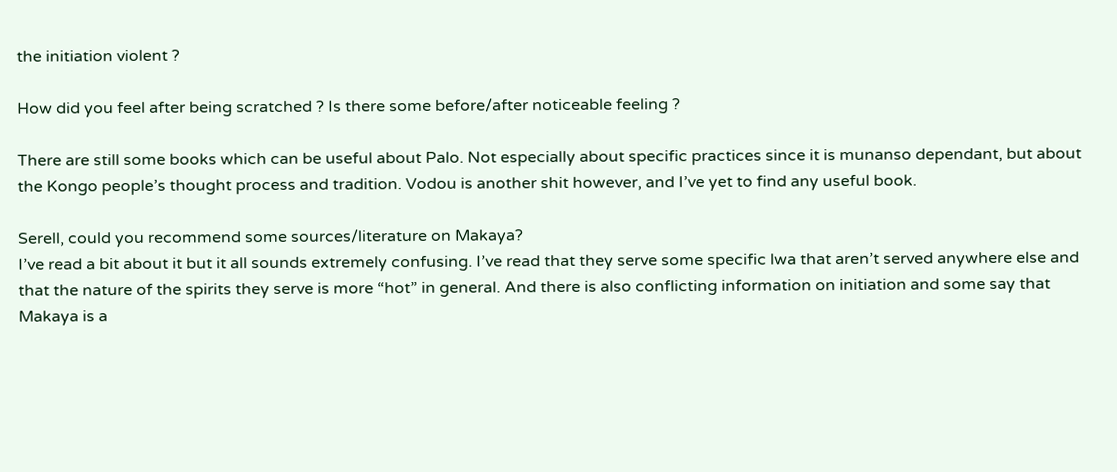the initiation violent ?

How did you feel after being scratched ? Is there some before/after noticeable feeling ?

There are still some books which can be useful about Palo. Not especially about specific practices since it is munanso dependant, but about the Kongo people’s thought process and tradition. Vodou is another shit however, and I’ve yet to find any useful book.

Serell, could you recommend some sources/literature on Makaya?
I’ve read a bit about it but it all sounds extremely confusing. I’ve read that they serve some specific lwa that aren’t served anywhere else and that the nature of the spirits they serve is more “hot” in general. And there is also conflicting information on initiation and some say that Makaya is a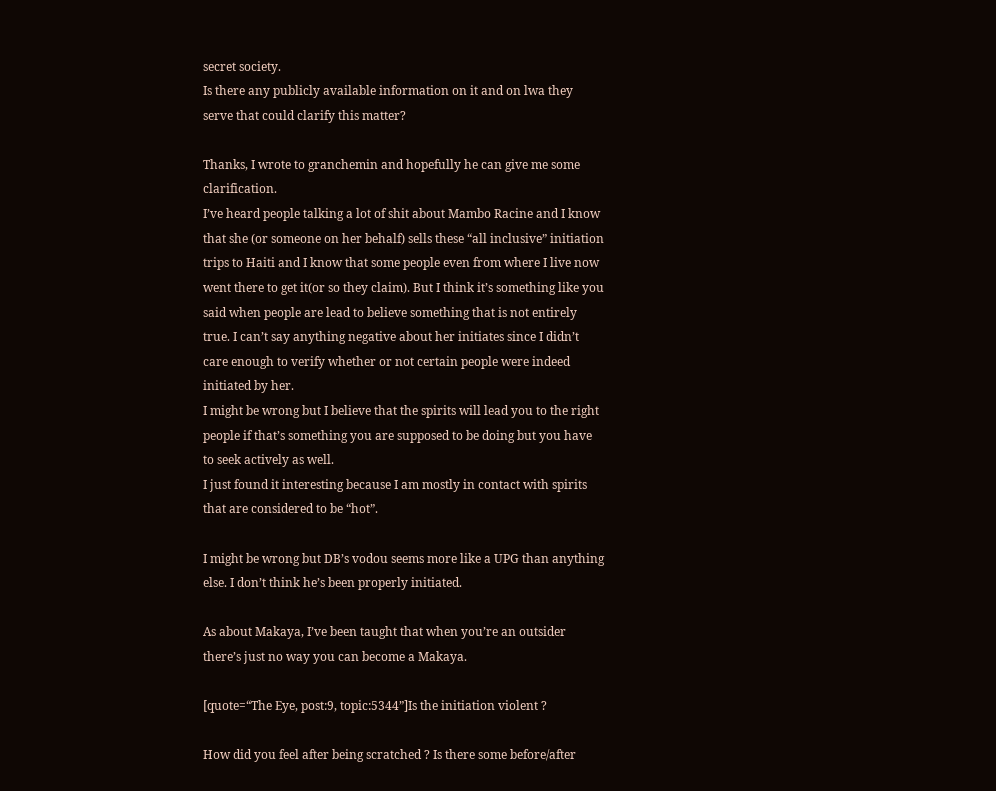secret society.
Is there any publicly available information on it and on lwa they serve that could clarify this matter?

Thanks, I wrote to granchemin and hopefully he can give me some clarification.
I’ve heard people talking a lot of shit about Mambo Racine and I know that she (or someone on her behalf) sells these “all inclusive” initiation trips to Haiti and I know that some people even from where I live now went there to get it(or so they claim). But I think it’s something like you said when people are lead to believe something that is not entirely true. I can’t say anything negative about her initiates since I didn’t care enough to verify whether or not certain people were indeed initiated by her.
I might be wrong but I believe that the spirits will lead you to the right people if that’s something you are supposed to be doing but you have to seek actively as well.
I just found it interesting because I am mostly in contact with spirits that are considered to be “hot”.

I might be wrong but DB’s vodou seems more like a UPG than anything else. I don’t think he’s been properly initiated.

As about Makaya, I’ve been taught that when you’re an outsider there’s just no way you can become a Makaya.

[quote=“The Eye, post:9, topic:5344”]Is the initiation violent ?

How did you feel after being scratched ? Is there some before/after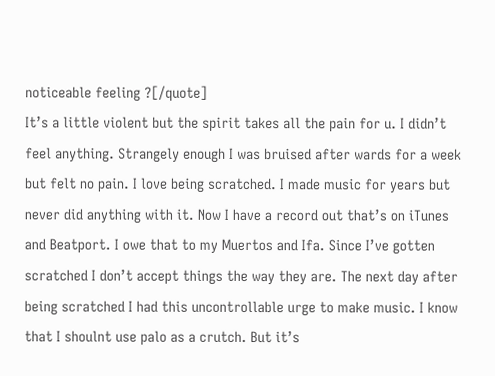noticeable feeling ?[/quote]
It’s a little violent but the spirit takes all the pain for u. I didn’t feel anything. Strangely enough I was bruised after wards for a week but felt no pain. I love being scratched. I made music for years but never did anything with it. Now I have a record out that’s on iTunes and Beatport. I owe that to my Muertos and Ifa. Since I’ve gotten scratched I don’t accept things the way they are. The next day after being scratched I had this uncontrollable urge to make music. I know that I shoulnt use palo as a crutch. But it’s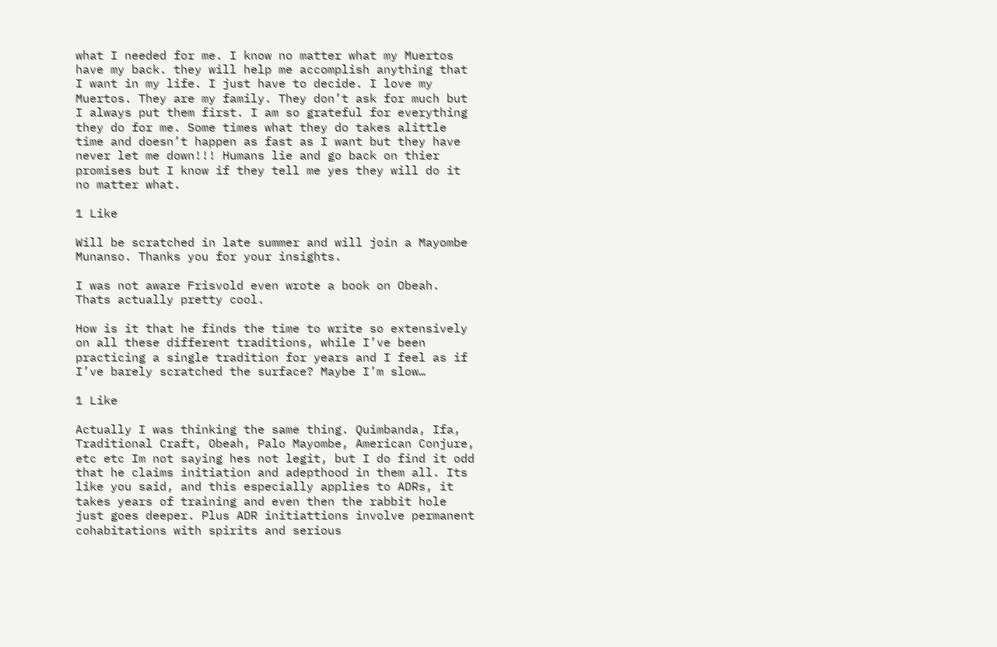what I needed for me. I know no matter what my Muertos have my back. they will help me accomplish anything that I want in my life. I just have to decide. I love my Muertos. They are my family. They don’t ask for much but I always put them first. I am so grateful for everything they do for me. Some times what they do takes alittle time and doesn’t happen as fast as I want but they have never let me down!!! Humans lie and go back on thier promises but I know if they tell me yes they will do it no matter what.

1 Like

Will be scratched in late summer and will join a Mayombe Munanso. Thanks you for your insights.

I was not aware Frisvold even wrote a book on Obeah. Thats actually pretty cool.

How is it that he finds the time to write so extensively on all these different traditions, while I’ve been practicing a single tradition for years and I feel as if I’ve barely scratched the surface? Maybe I’m slow…

1 Like

Actually I was thinking the same thing. Quimbanda, Ifa, Traditional Craft, Obeah, Palo Mayombe, American Conjure, etc etc Im not saying hes not legit, but I do find it odd that he claims initiation and adepthood in them all. Its like you said, and this especially applies to ADRs, it takes years of training and even then the rabbit hole just goes deeper. Plus ADR initiattions involve permanent cohabitations with spirits and serious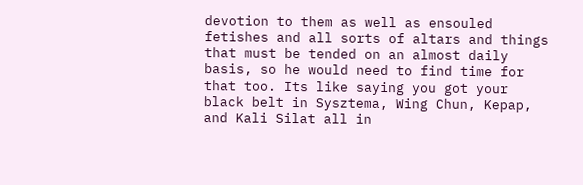devotion to them as well as ensouled fetishes and all sorts of altars and things that must be tended on an almost daily basis, so he would need to find time for that too. Its like saying you got your black belt in Sysztema, Wing Chun, Kepap, and Kali Silat all in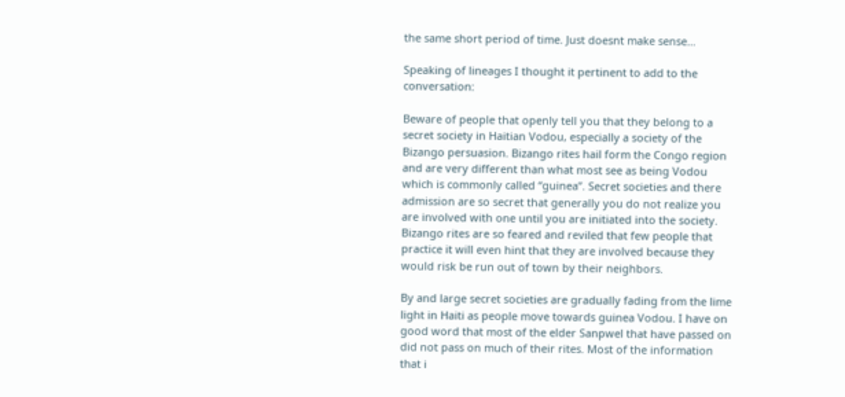the same short period of time. Just doesnt make sense…

Speaking of lineages I thought it pertinent to add to the conversation:

Beware of people that openly tell you that they belong to a secret society in Haitian Vodou, especially a society of the Bizango persuasion. Bizango rites hail form the Congo region and are very different than what most see as being Vodou which is commonly called “guinea”. Secret societies and there admission are so secret that generally you do not realize you are involved with one until you are initiated into the society. Bizango rites are so feared and reviled that few people that practice it will even hint that they are involved because they would risk be run out of town by their neighbors.

By and large secret societies are gradually fading from the lime light in Haiti as people move towards guinea Vodou. I have on good word that most of the elder Sanpwel that have passed on did not pass on much of their rites. Most of the information that i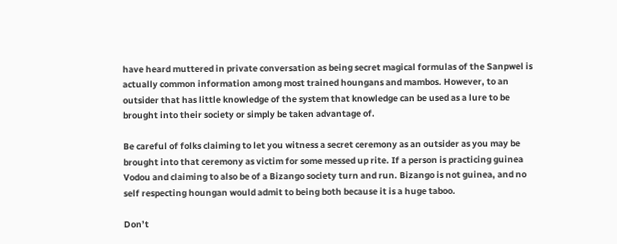have heard muttered in private conversation as being secret magical formulas of the Sanpwel is actually common information among most trained houngans and mambos. However, to an outsider that has little knowledge of the system that knowledge can be used as a lure to be brought into their society or simply be taken advantage of.

Be careful of folks claiming to let you witness a secret ceremony as an outsider as you may be brought into that ceremony as victim for some messed up rite. If a person is practicing guinea Vodou and claiming to also be of a Bizango society turn and run. Bizango is not guinea, and no self respecting houngan would admit to being both because it is a huge taboo.

Don’t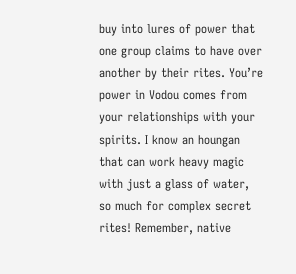buy into lures of power that one group claims to have over another by their rites. You’re power in Vodou comes from your relationships with your spirits. I know an houngan that can work heavy magic with just a glass of water, so much for complex secret rites! Remember, native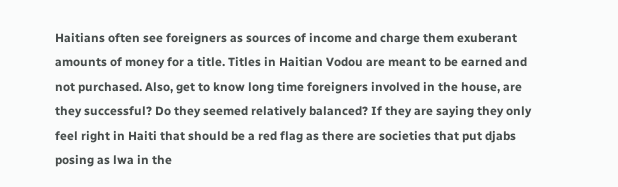Haitians often see foreigners as sources of income and charge them exuberant amounts of money for a title. Titles in Haitian Vodou are meant to be earned and not purchased. Also, get to know long time foreigners involved in the house, are they successful? Do they seemed relatively balanced? If they are saying they only feel right in Haiti that should be a red flag as there are societies that put djabs posing as lwa in the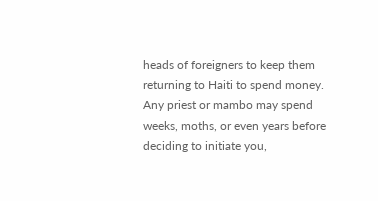heads of foreigners to keep them returning to Haiti to spend money. Any priest or mambo may spend weeks, moths, or even years before deciding to initiate you,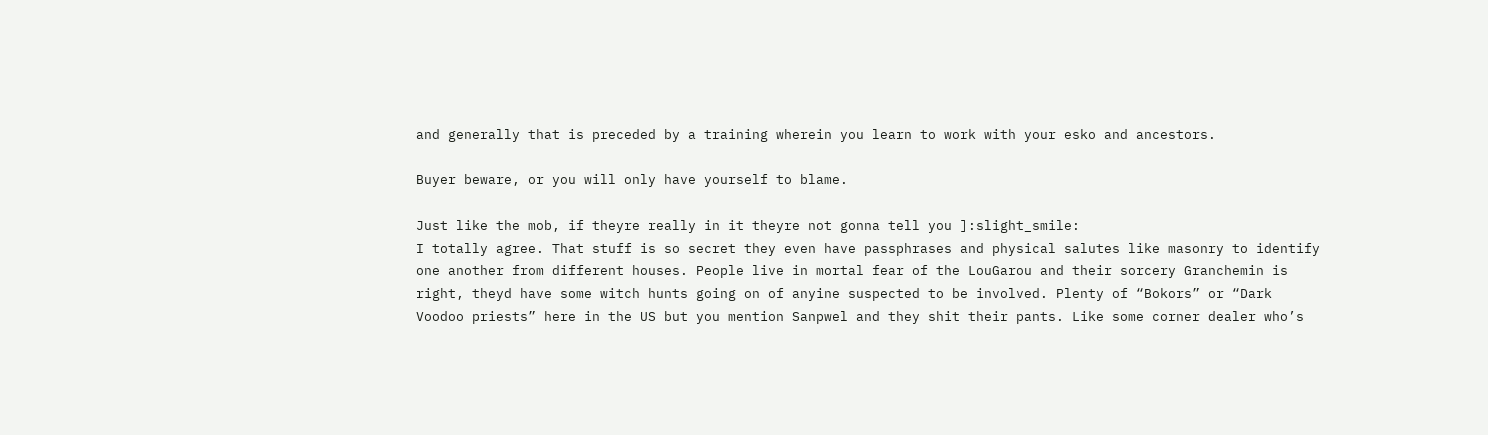and generally that is preceded by a training wherein you learn to work with your esko and ancestors.

Buyer beware, or you will only have yourself to blame.

Just like the mob, if theyre really in it theyre not gonna tell you ]:slight_smile:
I totally agree. That stuff is so secret they even have passphrases and physical salutes like masonry to identify one another from different houses. People live in mortal fear of the LouGarou and their sorcery Granchemin is right, theyd have some witch hunts going on of anyine suspected to be involved. Plenty of “Bokors” or “Dark Voodoo priests” here in the US but you mention Sanpwel and they shit their pants. Like some corner dealer who’s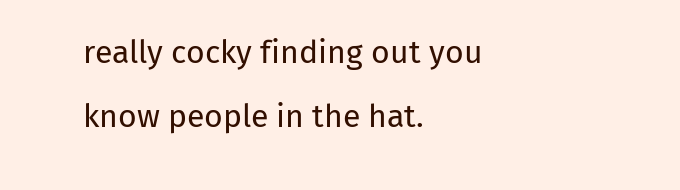really cocky finding out you know people in the hat.